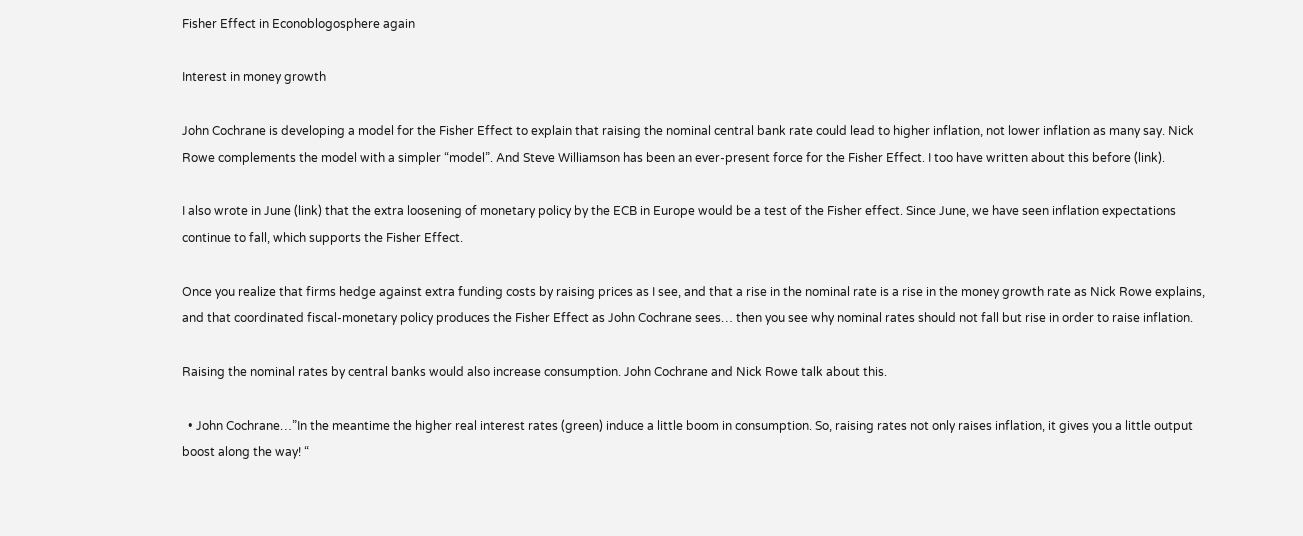Fisher Effect in Econoblogosphere again

Interest in money growth

John Cochrane is developing a model for the Fisher Effect to explain that raising the nominal central bank rate could lead to higher inflation, not lower inflation as many say. Nick Rowe complements the model with a simpler “model”. And Steve Williamson has been an ever-present force for the Fisher Effect. I too have written about this before (link).

I also wrote in June (link) that the extra loosening of monetary policy by the ECB in Europe would be a test of the Fisher effect. Since June, we have seen inflation expectations continue to fall, which supports the Fisher Effect.

Once you realize that firms hedge against extra funding costs by raising prices as I see, and that a rise in the nominal rate is a rise in the money growth rate as Nick Rowe explains, and that coordinated fiscal-monetary policy produces the Fisher Effect as John Cochrane sees… then you see why nominal rates should not fall but rise in order to raise inflation.

Raising the nominal rates by central banks would also increase consumption. John Cochrane and Nick Rowe talk about this.

  • John Cochrane…”In the meantime the higher real interest rates (green) induce a little boom in consumption. So, raising rates not only raises inflation, it gives you a little output boost along the way! “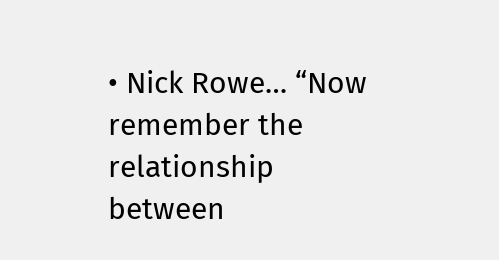• Nick Rowe… “Now remember the relationship between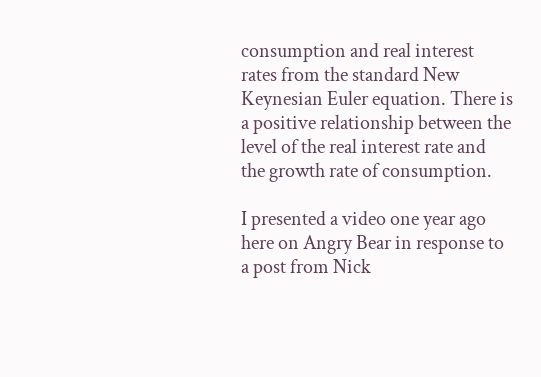consumption and real interest rates from the standard New Keynesian Euler equation. There is a positive relationship between the level of the real interest rate and the growth rate of consumption.

I presented a video one year ago here on Angry Bear in response to a post from Nick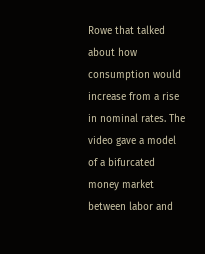Rowe that talked about how consumption would increase from a rise in nominal rates. The video gave a model of a bifurcated money market between labor and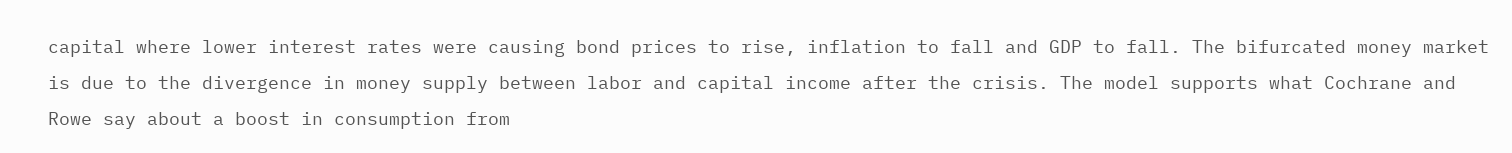capital where lower interest rates were causing bond prices to rise, inflation to fall and GDP to fall. The bifurcated money market is due to the divergence in money supply between labor and capital income after the crisis. The model supports what Cochrane and Rowe say about a boost in consumption from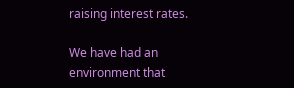raising interest rates.

We have had an environment that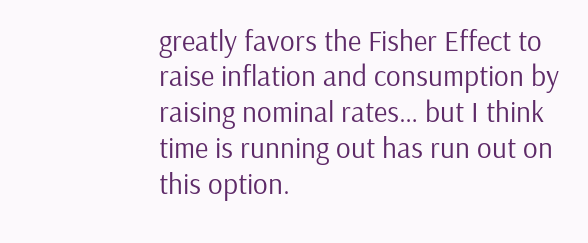greatly favors the Fisher Effect to raise inflation and consumption by raising nominal rates… but I think time is running out has run out on this option.